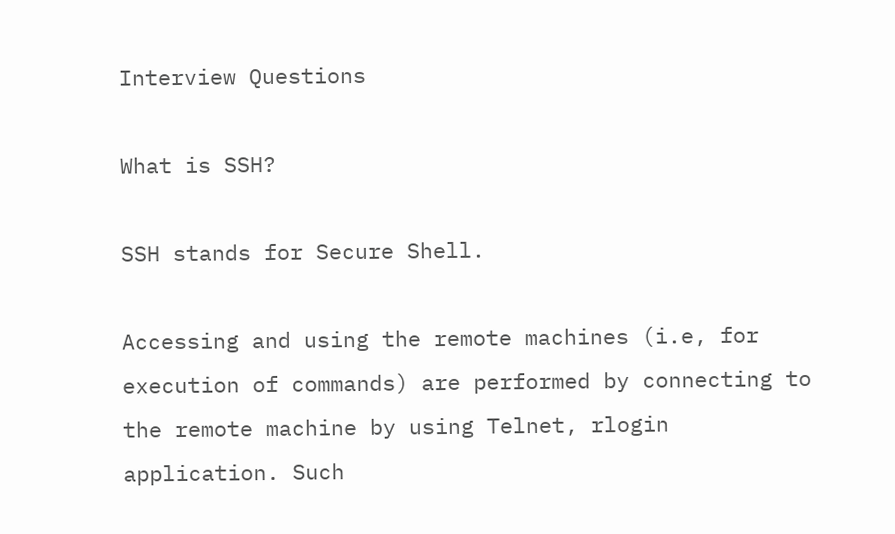Interview Questions

What is SSH?

SSH stands for Secure Shell.

Accessing and using the remote machines (i.e, for execution of commands) are performed by connecting to the remote machine by using Telnet, rlogin application. Such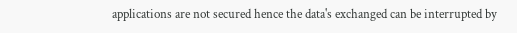applications are not secured hence the data's exchanged can be interrupted by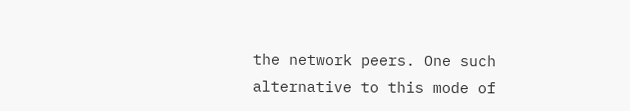the network peers. One such alternative to this mode of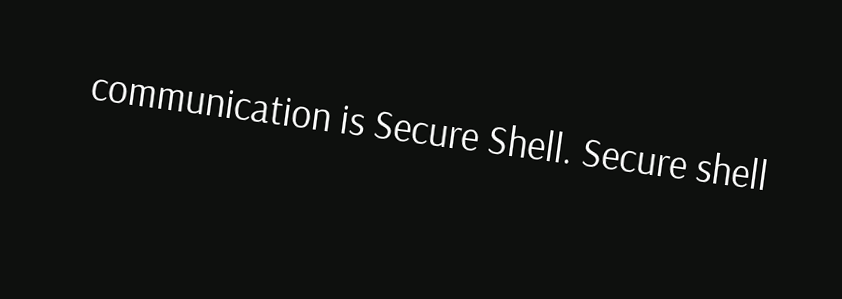communication is Secure Shell. Secure shell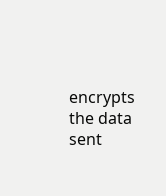encrypts the data sent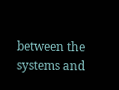between the systems and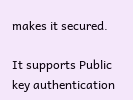makes it secured.

It supports Public key authentication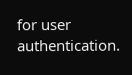for user authentication.